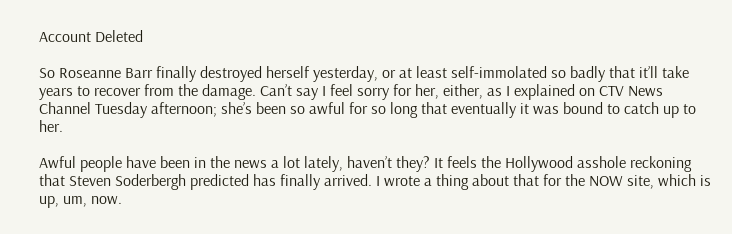Account Deleted

So Roseanne Barr finally destroyed herself yesterday, or at least self-immolated so badly that it’ll take years to recover from the damage. Can’t say I feel sorry for her, either, as I explained on CTV News Channel Tuesday afternoon; she’s been so awful for so long that eventually it was bound to catch up to her.

Awful people have been in the news a lot lately, haven’t they? It feels the Hollywood asshole reckoning that Steven Soderbergh predicted has finally arrived. I wrote a thing about that for the NOW site, which is up, um, now.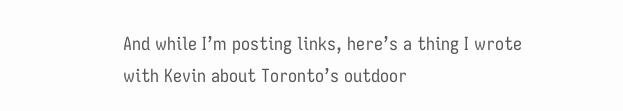And while I’m posting links, here’s a thing I wrote with Kevin about Toronto’s outdoor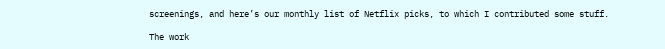screenings, and here’s our monthly list of Netflix picks, to which I contributed some stuff.

The work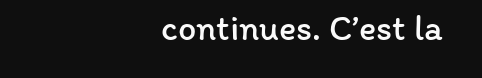continues. C’est la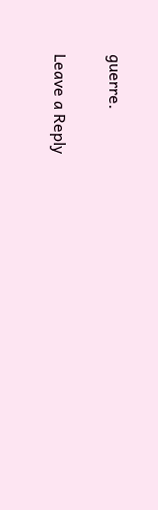guerre.

Leave a Reply